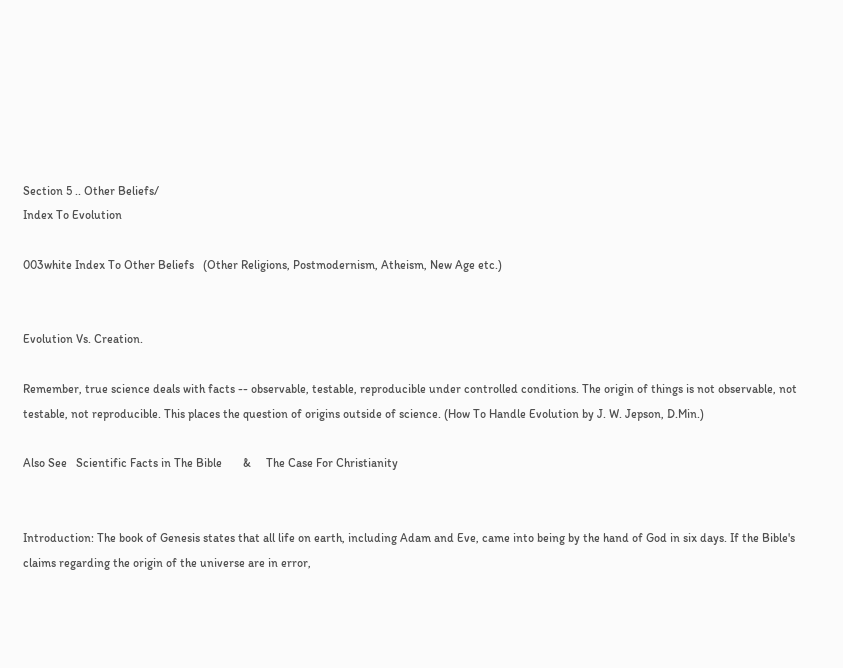Section 5 .. Other Beliefs/
Index To Evolution

003white Index To Other Beliefs   (Other Religions, Postmodernism, Atheism, New Age etc.)


Evolution Vs. Creation.

Remember, true science deals with facts -- observable, testable, reproducible under controlled conditions. The origin of things is not observable, not testable, not reproducible. This places the question of origins outside of science. (How To Handle Evolution by J. W. Jepson, D.Min.)

Also See   Scientific Facts in The Bible       &     The Case For Christianity


Introduction: The book of Genesis states that all life on earth, including Adam and Eve, came into being by the hand of God in six days. If the Bible's claims regarding the origin of the universe are in error,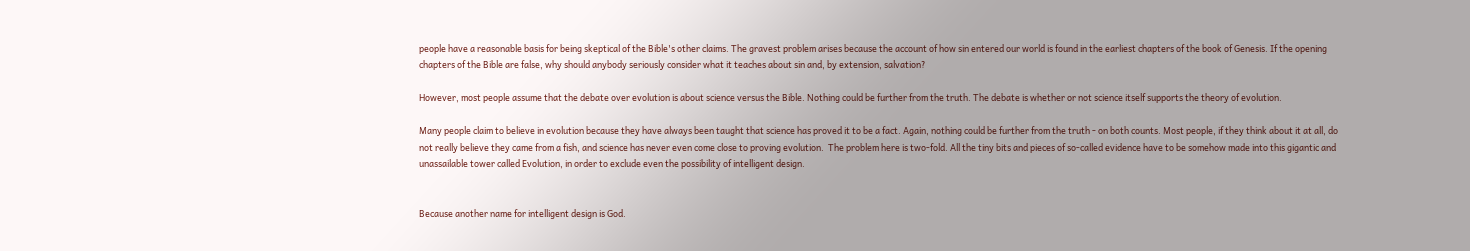people have a reasonable basis for being skeptical of the Bible's other claims. The gravest problem arises because the account of how sin entered our world is found in the earliest chapters of the book of Genesis. If the opening chapters of the Bible are false, why should anybody seriously consider what it teaches about sin and, by extension, salvation?

However, most people assume that the debate over evolution is about science versus the Bible. Nothing could be further from the truth. The debate is whether or not science itself supports the theory of evolution.

Many people claim to believe in evolution because they have always been taught that science has proved it to be a fact. Again, nothing could be further from the truth - on both counts. Most people, if they think about it at all, do not really believe they came from a fish, and science has never even come close to proving evolution.  The problem here is two-fold. All the tiny bits and pieces of so-called evidence have to be somehow made into this gigantic and unassailable tower called Evolution, in order to exclude even the possibility of intelligent design.


Because another name for intelligent design is God.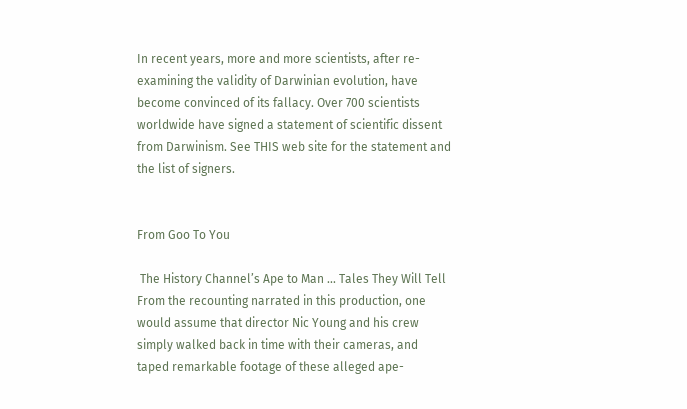In recent years, more and more scientists, after re-examining the validity of Darwinian evolution, have become convinced of its fallacy. Over 700 scientists worldwide have signed a statement of scientific dissent from Darwinism. See THIS web site for the statement and the list of signers.


From Goo To You

 The History Channel’s Ape to Man ... Tales They Will Tell
From the recounting narrated in this production, one would assume that director Nic Young and his crew simply walked back in time with their cameras, and taped remarkable footage of these alleged ape-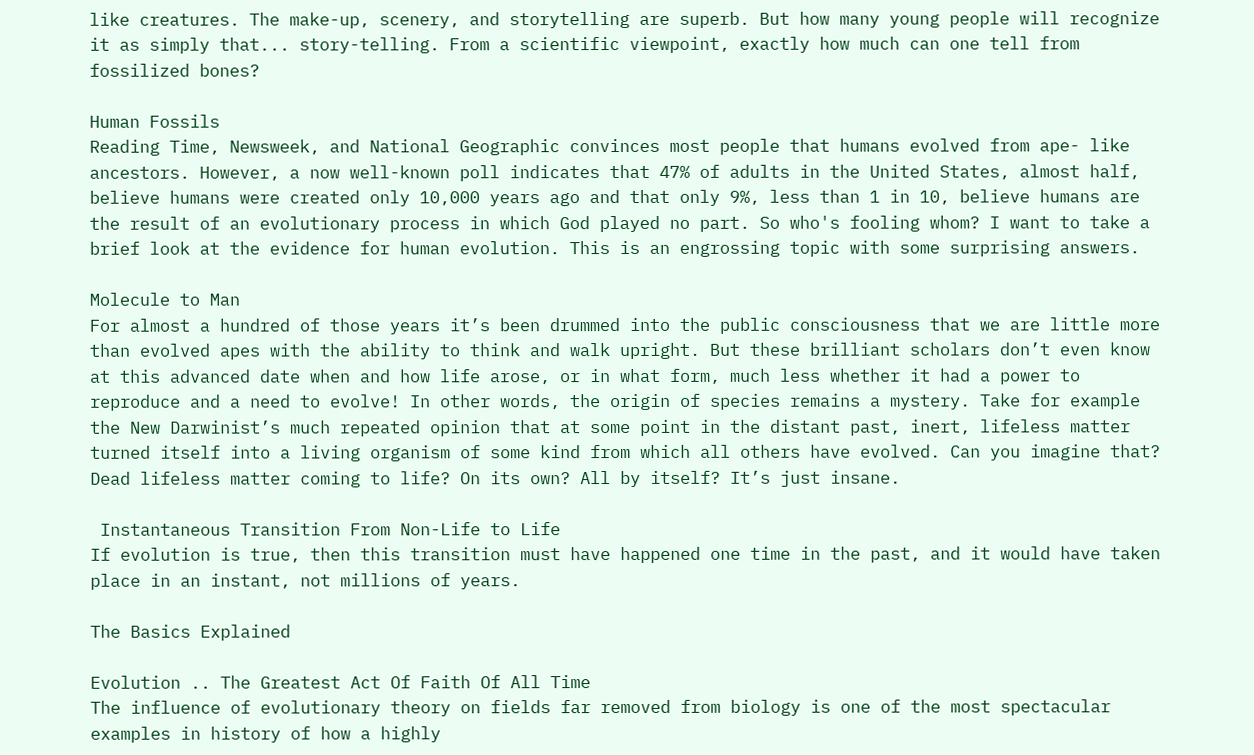like creatures. The make-up, scenery, and storytelling are superb. But how many young people will recognize it as simply that... story-telling. From a scientific viewpoint, exactly how much can one tell from fossilized bones?

Human Fossils
Reading Time, Newsweek, and National Geographic convinces most people that humans evolved from ape- like ancestors. However, a now well-known poll indicates that 47% of adults in the United States, almost half, believe humans were created only 10,000 years ago and that only 9%, less than 1 in 10, believe humans are the result of an evolutionary process in which God played no part. So who's fooling whom? I want to take a brief look at the evidence for human evolution. This is an engrossing topic with some surprising answers.

Molecule to Man
For almost a hundred of those years it’s been drummed into the public consciousness that we are little more than evolved apes with the ability to think and walk upright. But these brilliant scholars don’t even know at this advanced date when and how life arose, or in what form, much less whether it had a power to reproduce and a need to evolve! In other words, the origin of species remains a mystery. Take for example the New Darwinist’s much repeated opinion that at some point in the distant past, inert, lifeless matter turned itself into a living organism of some kind from which all others have evolved. Can you imagine that? Dead lifeless matter coming to life? On its own? All by itself? It’s just insane.

 Instantaneous Transition From Non-Life to Life
If evolution is true, then this transition must have happened one time in the past, and it would have taken place in an instant, not millions of years.

The Basics Explained

Evolution .. The Greatest Act Of Faith Of All Time
The influence of evolutionary theory on fields far removed from biology is one of the most spectacular examples in history of how a highly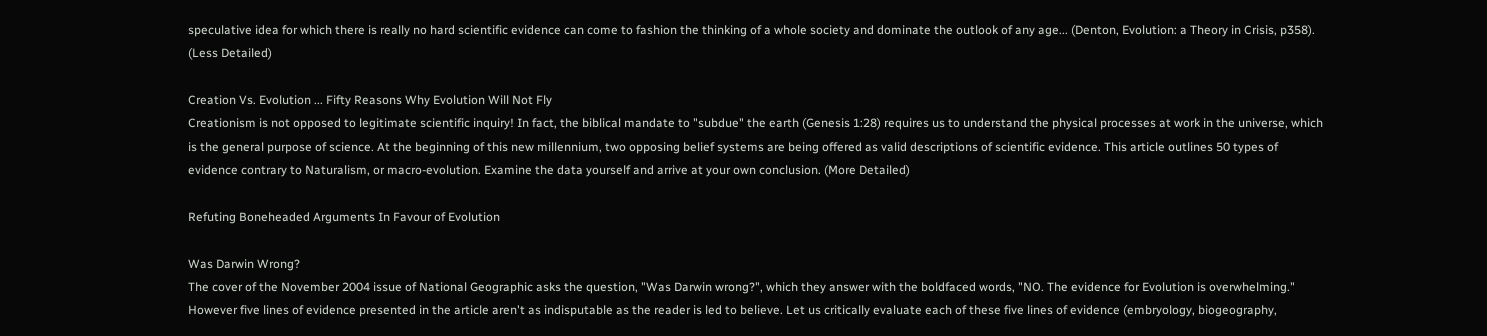speculative idea for which there is really no hard scientific evidence can come to fashion the thinking of a whole society and dominate the outlook of any age... (Denton, Evolution: a Theory in Crisis, p358). (Less Detailed)

Creation Vs. Evolution ... Fifty Reasons Why Evolution Will Not Fly
Creationism is not opposed to legitimate scientific inquiry! In fact, the biblical mandate to "subdue" the earth (Genesis 1:28) requires us to understand the physical processes at work in the universe, which is the general purpose of science. At the beginning of this new millennium, two opposing belief systems are being offered as valid descriptions of scientific evidence. This article outlines 50 types of evidence contrary to Naturalism, or macro-evolution. Examine the data yourself and arrive at your own conclusion. (More Detailed)

Refuting Boneheaded Arguments In Favour of Evolution

Was Darwin Wrong?
The cover of the November 2004 issue of National Geographic asks the question, "Was Darwin wrong?", which they answer with the boldfaced words, "NO. The evidence for Evolution is overwhelming." However five lines of evidence presented in the article aren't as indisputable as the reader is led to believe. Let us critically evaluate each of these five lines of evidence (embryology, biogeography,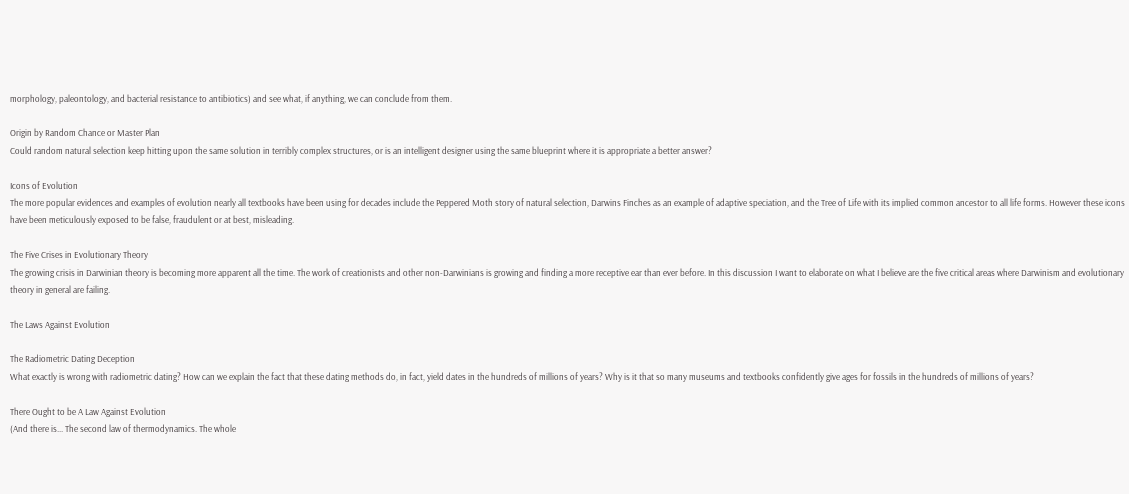morphology, paleontology, and bacterial resistance to antibiotics) and see what, if anything, we can conclude from them.

Origin by Random Chance or Master Plan
Could random natural selection keep hitting upon the same solution in terribly complex structures, or is an intelligent designer using the same blueprint where it is appropriate a better answer?

Icons of Evolution
The more popular evidences and examples of evolution nearly all textbooks have been using for decades include the Peppered Moth story of natural selection, Darwins Finches as an example of adaptive speciation, and the Tree of Life with its implied common ancestor to all life forms. However these icons have been meticulously exposed to be false, fraudulent or at best, misleading.

The Five Crises in Evolutionary Theory
The growing crisis in Darwinian theory is becoming more apparent all the time. The work of creationists and other non-Darwinians is growing and finding a more receptive ear than ever before. In this discussion I want to elaborate on what I believe are the five critical areas where Darwinism and evolutionary theory in general are failing.

The Laws Against Evolution

The Radiometric Dating Deception
What exactly is wrong with radiometric dating? How can we explain the fact that these dating methods do, in fact, yield dates in the hundreds of millions of years? Why is it that so many museums and textbooks confidently give ages for fossils in the hundreds of millions of years?

There Ought to be A Law Against Evolution
(And there is... The second law of thermodynamics. The whole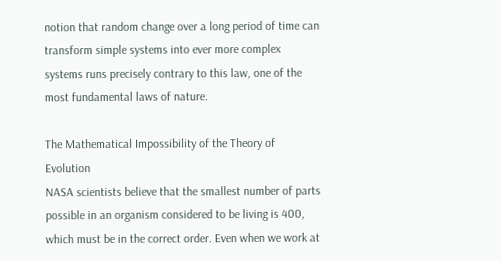notion that random change over a long period of time can transform simple systems into ever more complex systems runs precisely contrary to this law, one of the most fundamental laws of nature.

The Mathematical Impossibility of the Theory of Evolution
NASA scientists believe that the smallest number of parts possible in an organism considered to be living is 400, which must be in the correct order. Even when we work at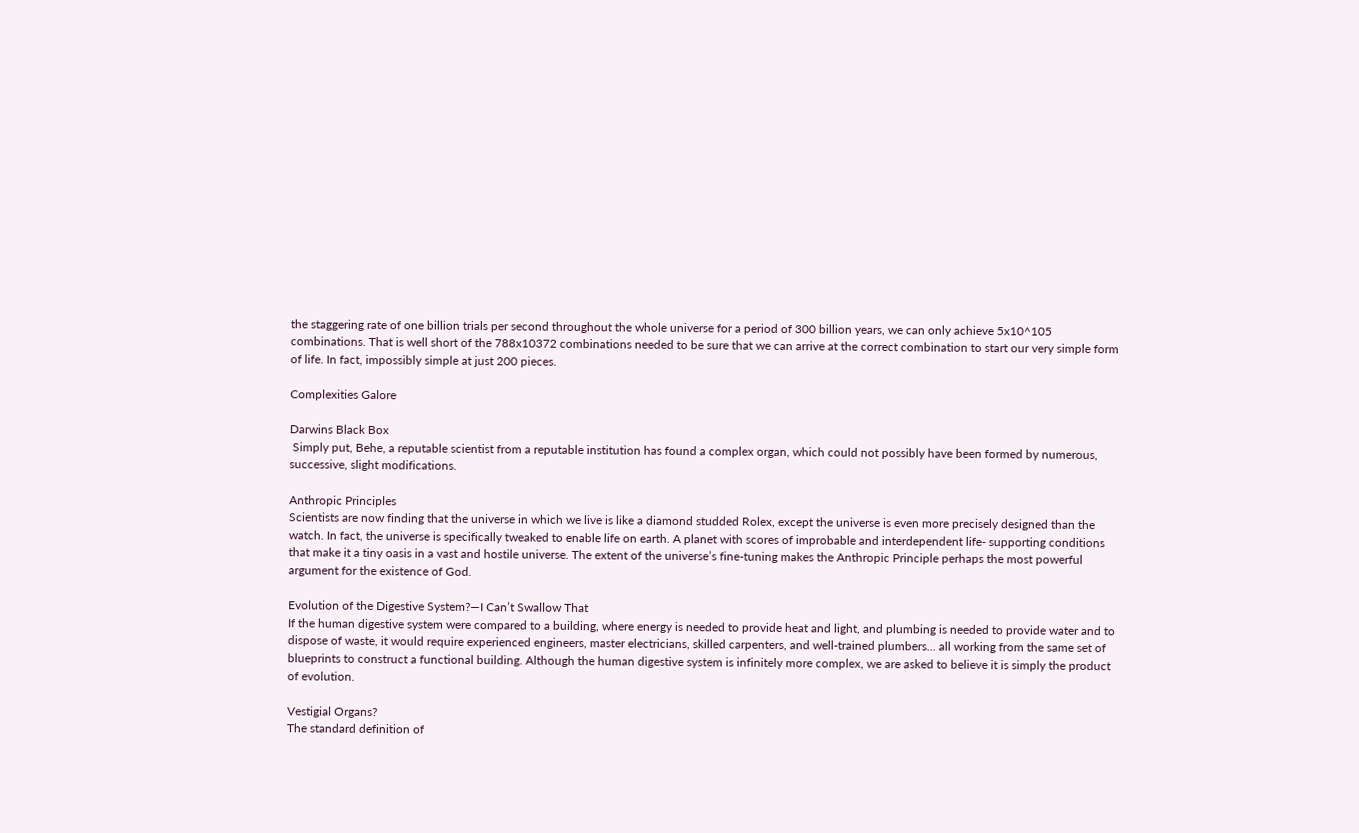the staggering rate of one billion trials per second throughout the whole universe for a period of 300 billion years, we can only achieve 5x10^105 combinations. That is well short of the 788x10372 combinations needed to be sure that we can arrive at the correct combination to start our very simple form of life. In fact, impossibly simple at just 200 pieces.

Complexities Galore

Darwins Black Box
 Simply put, Behe, a reputable scientist from a reputable institution has found a complex organ, which could not possibly have been formed by numerous, successive, slight modifications.

Anthropic Principles
Scientists are now finding that the universe in which we live is like a diamond studded Rolex, except the universe is even more precisely designed than the watch. In fact, the universe is specifically tweaked to enable life on earth. A planet with scores of improbable and interdependent life- supporting conditions that make it a tiny oasis in a vast and hostile universe. The extent of the universe’s fine-tuning makes the Anthropic Principle perhaps the most powerful argument for the existence of God.

Evolution of the Digestive System?—I Can’t Swallow That
If the human digestive system were compared to a building, where energy is needed to provide heat and light, and plumbing is needed to provide water and to dispose of waste, it would require experienced engineers, master electricians, skilled carpenters, and well-trained plumbers... all working from the same set of blueprints to construct a functional building. Although the human digestive system is infinitely more complex, we are asked to believe it is simply the product of evolution.

Vestigial Organs?
The standard definition of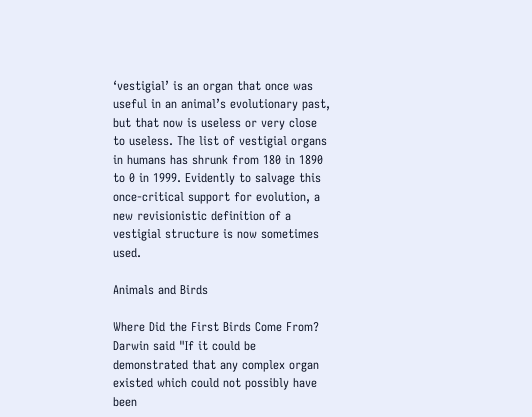‘vestigial’ is an organ that once was useful in an animal’s evolutionary past, but that now is useless or very close to useless. The list of vestigial organs in humans has shrunk from 180 in 1890 to 0 in 1999. Evidently to salvage this once-critical support for evolution, a new revisionistic definition of a vestigial structure is now sometimes used.

Animals and Birds

Where Did the First Birds Come From?
Darwin said "If it could be demonstrated that any complex organ existed which could not possibly have been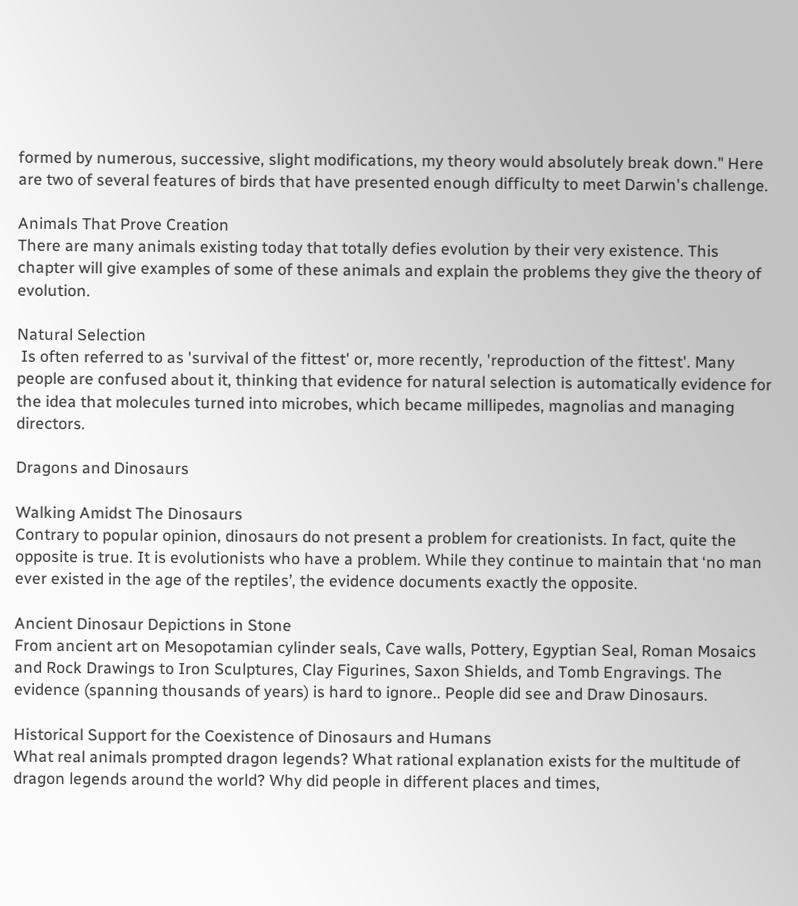formed by numerous, successive, slight modifications, my theory would absolutely break down." Here are two of several features of birds that have presented enough difficulty to meet Darwin's challenge.

Animals That Prove Creation
There are many animals existing today that totally defies evolution by their very existence. This chapter will give examples of some of these animals and explain the problems they give the theory of evolution.

Natural Selection
 Is often referred to as 'survival of the fittest' or, more recently, 'reproduction of the fittest'. Many people are confused about it, thinking that evidence for natural selection is automatically evidence for the idea that molecules turned into microbes, which became millipedes, magnolias and managing directors.

Dragons and Dinosaurs

Walking Amidst The Dinosaurs
Contrary to popular opinion, dinosaurs do not present a problem for creationists. In fact, quite the opposite is true. It is evolutionists who have a problem. While they continue to maintain that ‘no man ever existed in the age of the reptiles’, the evidence documents exactly the opposite.

Ancient Dinosaur Depictions in Stone
From ancient art on Mesopotamian cylinder seals, Cave walls, Pottery, Egyptian Seal, Roman Mosaics and Rock Drawings to Iron Sculptures, Clay Figurines, Saxon Shields, and Tomb Engravings. The evidence (spanning thousands of years) is hard to ignore.. People did see and Draw Dinosaurs.

Historical Support for the Coexistence of Dinosaurs and Humans
What real animals prompted dragon legends? What rational explanation exists for the multitude of dragon legends around the world? Why did people in different places and times,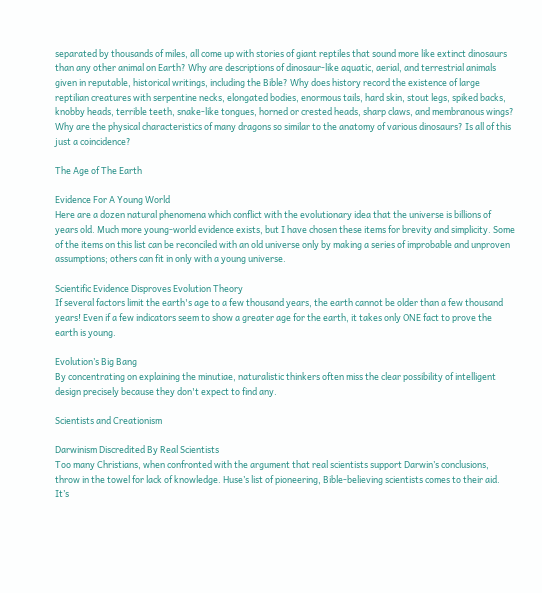separated by thousands of miles, all come up with stories of giant reptiles that sound more like extinct dinosaurs than any other animal on Earth? Why are descriptions of dinosaur-like aquatic, aerial, and terrestrial animals given in reputable, historical writings, including the Bible? Why does history record the existence of large reptilian creatures with serpentine necks, elongated bodies, enormous tails, hard skin, stout legs, spiked backs, knobby heads, terrible teeth, snake-like tongues, horned or crested heads, sharp claws, and membranous wings? Why are the physical characteristics of many dragons so similar to the anatomy of various dinosaurs? Is all of this just a coincidence?

The Age of The Earth

Evidence For A Young World
Here are a dozen natural phenomena which conflict with the evolutionary idea that the universe is billions of years old. Much more young-world evidence exists, but I have chosen these items for brevity and simplicity. Some of the items on this list can be reconciled with an old universe only by making a series of improbable and unproven assumptions; others can fit in only with a young universe.

Scientific Evidence Disproves Evolution Theory
If several factors limit the earth's age to a few thousand years, the earth cannot be older than a few thousand years! Even if a few indicators seem to show a greater age for the earth, it takes only ONE fact to prove the earth is young.

Evolution’s Big Bang
By concentrating on explaining the minutiae, naturalistic thinkers often miss the clear possibility of intelligent design precisely because they don't expect to find any.

Scientists and Creationism

Darwinism Discredited By Real Scientists
Too many Christians, when confronted with the argument that real scientists support Darwin’s conclusions, throw in the towel for lack of knowledge. Huse’s list of pioneering, Bible-believing scientists comes to their aid. It’s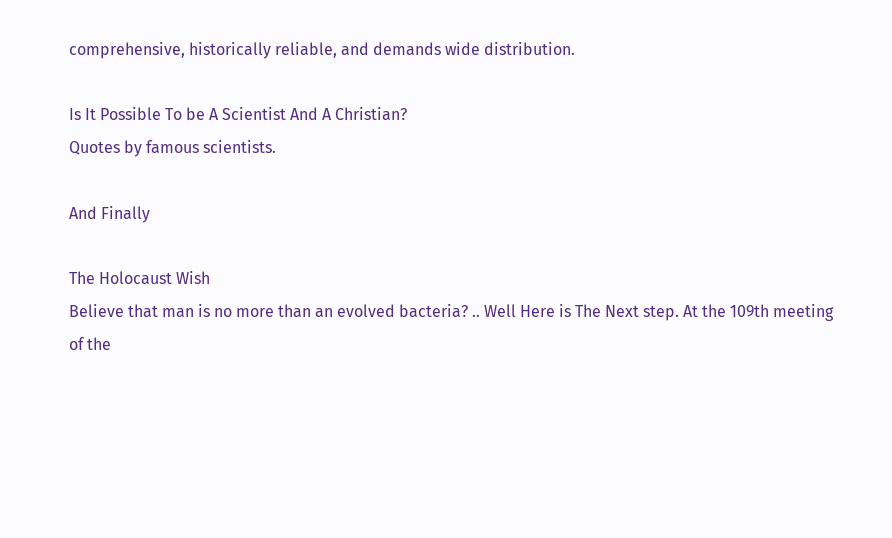comprehensive, historically reliable, and demands wide distribution.

Is It Possible To be A Scientist And A Christian?
Quotes by famous scientists.

And Finally

The Holocaust Wish
Believe that man is no more than an evolved bacteria? .. Well Here is The Next step. At the 109th meeting of the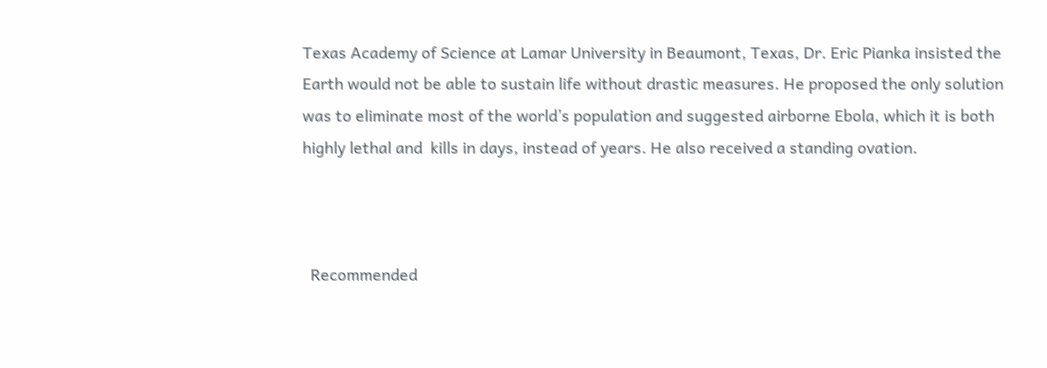Texas Academy of Science at Lamar University in Beaumont, Texas, Dr. Eric Pianka insisted the Earth would not be able to sustain life without drastic measures. He proposed the only solution was to eliminate most of the world’s population and suggested airborne Ebola, which it is both highly lethal and  kills in days, instead of years. He also received a standing ovation.



  Recommended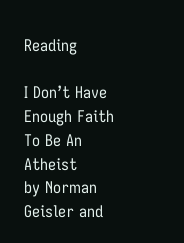Reading

I Don’t Have Enough Faith To Be An Atheist
by Norman Geisler and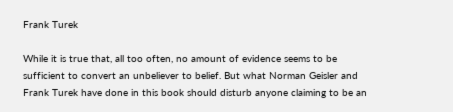Frank Turek

While it is true that, all too often, no amount of evidence seems to be sufficient to convert an unbeliever to belief. But what Norman Geisler and Frank Turek have done in this book should disturb anyone claiming to be an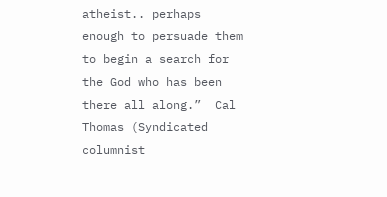atheist.. perhaps enough to persuade them to begin a search for the God who has been there all along.”  Cal Thomas (Syndicated columnist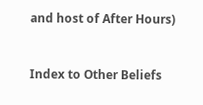and host of After Hours)


Index to Other Beliefs